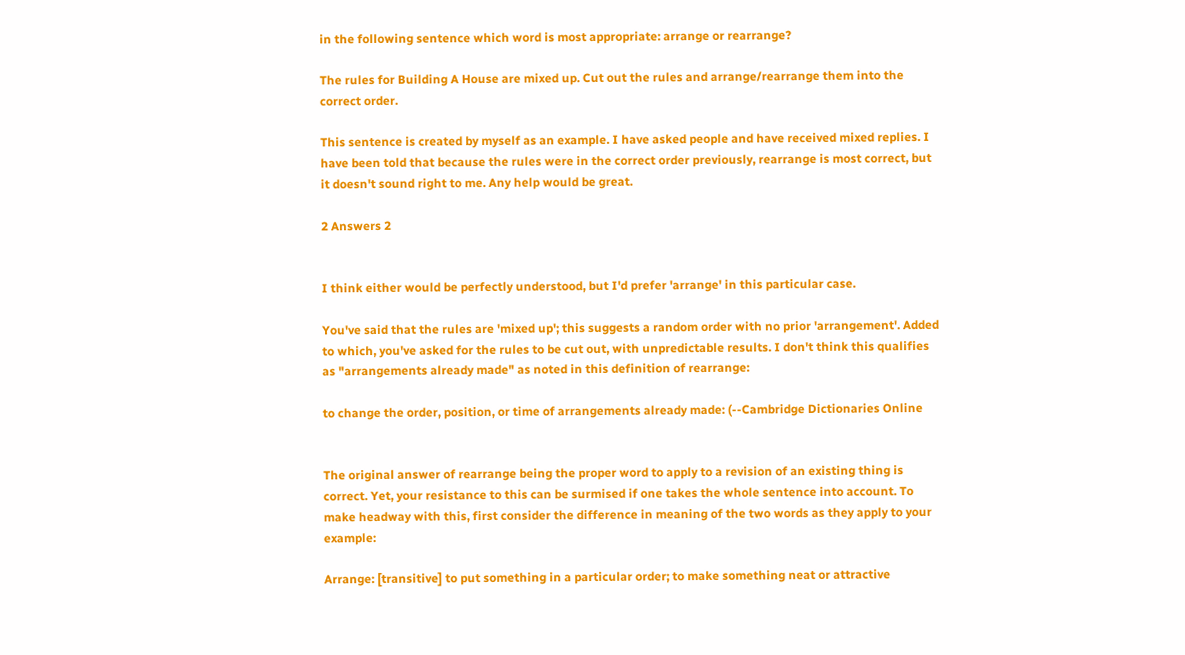in the following sentence which word is most appropriate: arrange or rearrange?

The rules for Building A House are mixed up. Cut out the rules and arrange/rearrange them into the correct order.

This sentence is created by myself as an example. I have asked people and have received mixed replies. I have been told that because the rules were in the correct order previously, rearrange is most correct, but it doesn't sound right to me. Any help would be great.

2 Answers 2


I think either would be perfectly understood, but I'd prefer 'arrange' in this particular case.

You've said that the rules are 'mixed up'; this suggests a random order with no prior 'arrangement'. Added to which, you've asked for the rules to be cut out, with unpredictable results. I don't think this qualifies as "arrangements already made" as noted in this definition of rearrange:

to change the order, position, or time of arrangements already made: (--Cambridge Dictionaries Online


The original answer of rearrange being the proper word to apply to a revision of an existing thing is correct. Yet, your resistance to this can be surmised if one takes the whole sentence into account. To make headway with this, first consider the difference in meaning of the two words as they apply to your example:

Arrange: [transitive] to put something in a particular order; to make something neat or attractive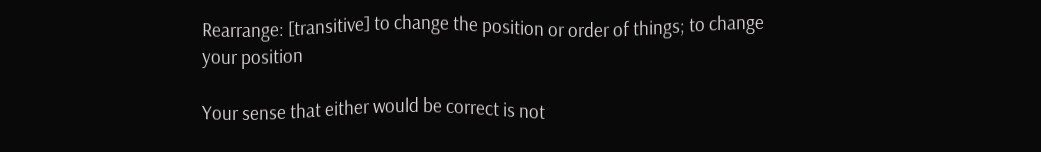Rearrange: [transitive] to change the position or order of things; to change your position

Your sense that either would be correct is not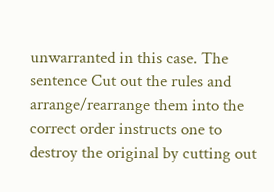unwarranted in this case. The sentence Cut out the rules and arrange/rearrange them into the correct order instructs one to destroy the original by cutting out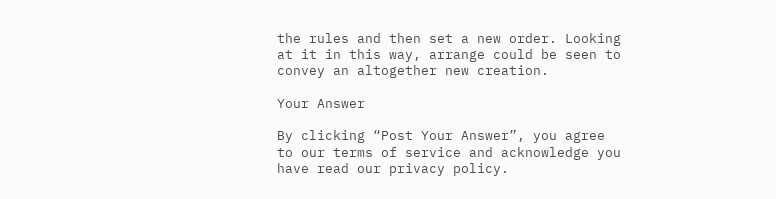the rules and then set a new order. Looking at it in this way, arrange could be seen to convey an altogether new creation.

Your Answer

By clicking “Post Your Answer”, you agree to our terms of service and acknowledge you have read our privacy policy.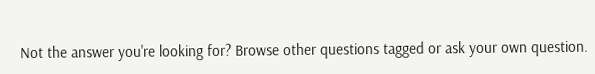Not the answer you're looking for? Browse other questions tagged or ask your own question.